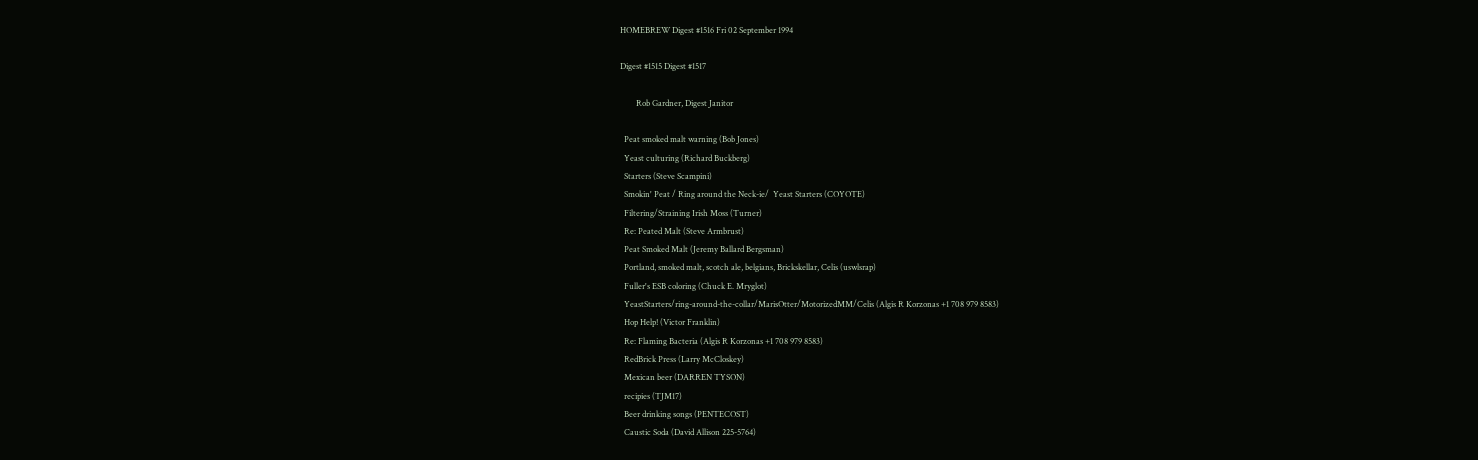HOMEBREW Digest #1516 Fri 02 September 1994

Digest #1515 Digest #1517

        Rob Gardner, Digest Janitor

  Peat smoked malt warning (Bob Jones)
  Yeast culturing (Richard Buckberg)
  Starters (Steve Scampini)
  Smokin' Peat / Ring around the Neck-ie/  Yeast Starters (COYOTE)
  Filtering/Straining Irish Moss (Turner)
  Re: Peated Malt (Steve Armbrust)
  Peat Smoked Malt (Jeremy Ballard Bergsman)
  Portland, smoked malt, scotch ale, belgians, Brickskellar, Celis (uswlsrap)
  Fuller's ESB coloring (Chuck E. Mryglot)
  YeastStarters/ring-around-the-collar/MarisOtter/MotorizedMM/Celis (Algis R Korzonas +1 708 979 8583)
  Hop Help! (Victor Franklin)
  Re: Flaming Bacteria (Algis R Korzonas +1 708 979 8583)
  RedBrick Press (Larry McCloskey)
  Mexican beer (DARREN TYSON)
  recipies (TJM17)
  Beer drinking songs (PENTECOST)
  Caustic Soda (David Allison 225-5764)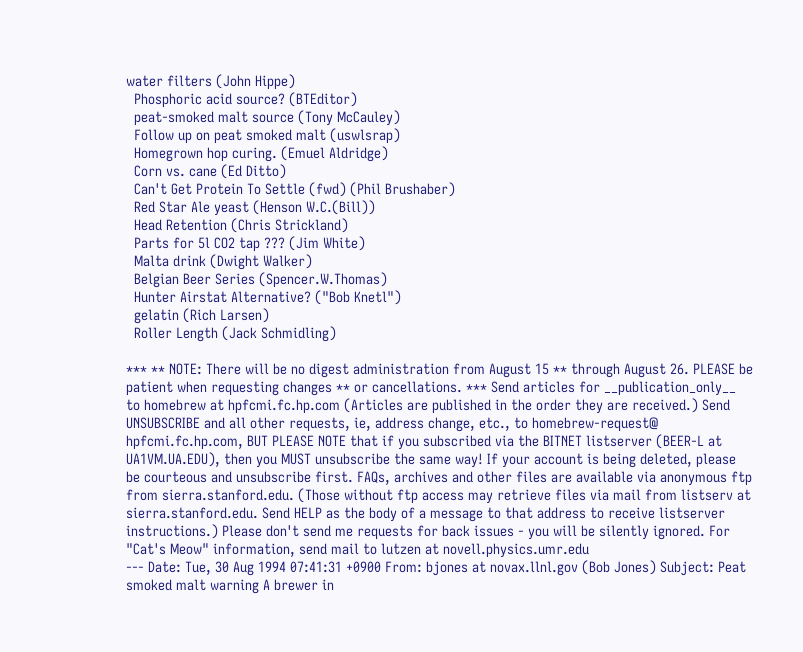water filters (John Hippe)
  Phosphoric acid source? (BTEditor)
  peat-smoked malt source (Tony McCauley)
  Follow up on peat smoked malt (uswlsrap)
  Homegrown hop curing. (Emuel Aldridge)
  Corn vs. cane (Ed Ditto)
  Can't Get Protein To Settle (fwd) (Phil Brushaber)
  Red Star Ale yeast (Henson W.C.(Bill))
  Head Retention (Chris Strickland)
  Parts for 5l CO2 tap ??? (Jim White)
  Malta drink (Dwight Walker)
  Belgian Beer Series (Spencer.W.Thomas)
  Hunter Airstat Alternative? ("Bob Knetl")
  gelatin (Rich Larsen)
  Roller Length (Jack Schmidling)

*** ** NOTE: There will be no digest administration from August 15 ** through August 26. PLEASE be patient when requesting changes ** or cancellations. *** Send articles for __publication_only__ to homebrew at hpfcmi.fc.hp.com (Articles are published in the order they are received.) Send UNSUBSCRIBE and all other requests, ie, address change, etc., to homebrew-request@ hpfcmi.fc.hp.com, BUT PLEASE NOTE that if you subscribed via the BITNET listserver (BEER-L at UA1VM.UA.EDU), then you MUST unsubscribe the same way! If your account is being deleted, please be courteous and unsubscribe first. FAQs, archives and other files are available via anonymous ftp from sierra.stanford.edu. (Those without ftp access may retrieve files via mail from listserv at sierra.stanford.edu. Send HELP as the body of a message to that address to receive listserver instructions.) Please don't send me requests for back issues - you will be silently ignored. For "Cat's Meow" information, send mail to lutzen at novell.physics.umr.edu
--- Date: Tue, 30 Aug 1994 07:41:31 +0900 From: bjones at novax.llnl.gov (Bob Jones) Subject: Peat smoked malt warning A brewer in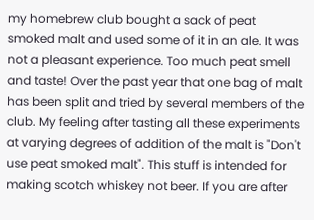my homebrew club bought a sack of peat smoked malt and used some of it in an ale. It was not a pleasant experience. Too much peat smell and taste! Over the past year that one bag of malt has been split and tried by several members of the club. My feeling after tasting all these experiments at varying degrees of addition of the malt is "Don't use peat smoked malt". This stuff is intended for making scotch whiskey not beer. If you are after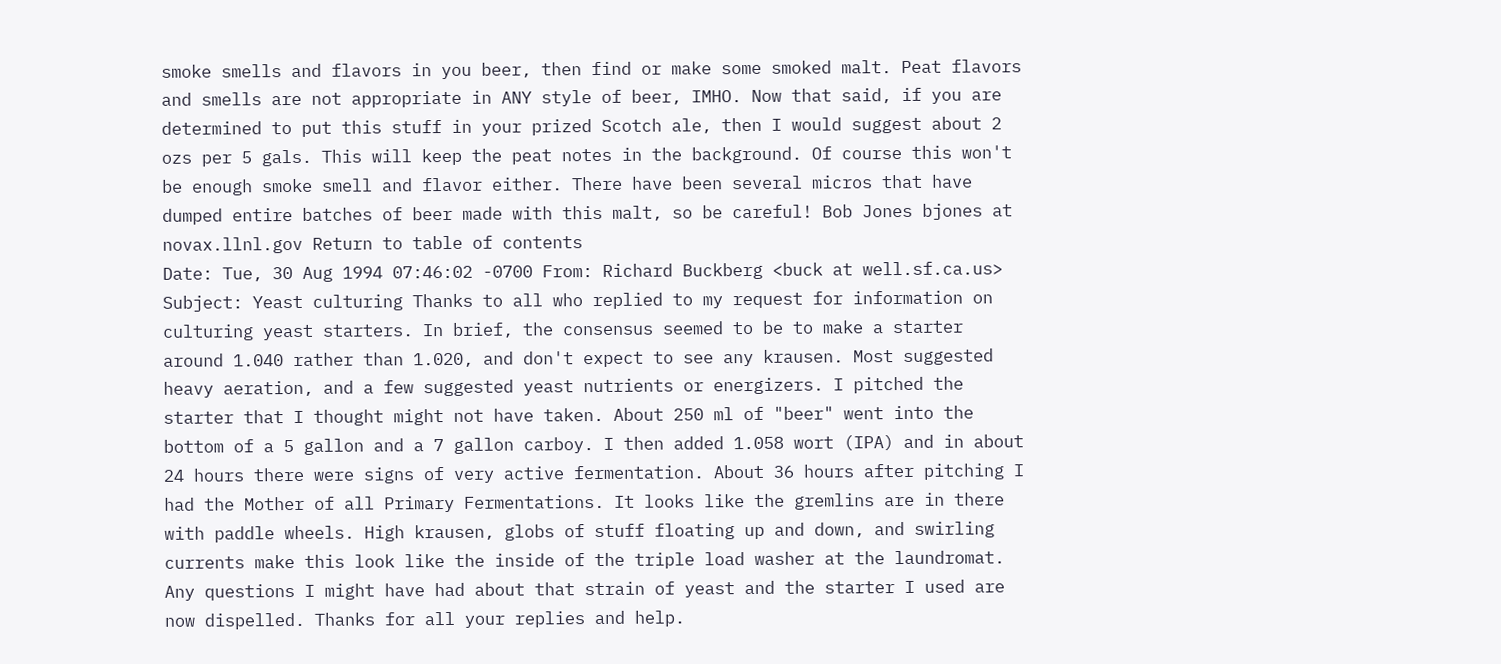smoke smells and flavors in you beer, then find or make some smoked malt. Peat flavors and smells are not appropriate in ANY style of beer, IMHO. Now that said, if you are determined to put this stuff in your prized Scotch ale, then I would suggest about 2 ozs per 5 gals. This will keep the peat notes in the background. Of course this won't be enough smoke smell and flavor either. There have been several micros that have dumped entire batches of beer made with this malt, so be careful! Bob Jones bjones at novax.llnl.gov Return to table of contents
Date: Tue, 30 Aug 1994 07:46:02 -0700 From: Richard Buckberg <buck at well.sf.ca.us> Subject: Yeast culturing Thanks to all who replied to my request for information on culturing yeast starters. In brief, the consensus seemed to be to make a starter around 1.040 rather than 1.020, and don't expect to see any krausen. Most suggested heavy aeration, and a few suggested yeast nutrients or energizers. I pitched the starter that I thought might not have taken. About 250 ml of "beer" went into the bottom of a 5 gallon and a 7 gallon carboy. I then added 1.058 wort (IPA) and in about 24 hours there were signs of very active fermentation. About 36 hours after pitching I had the Mother of all Primary Fermentations. It looks like the gremlins are in there with paddle wheels. High krausen, globs of stuff floating up and down, and swirling currents make this look like the inside of the triple load washer at the laundromat. Any questions I might have had about that strain of yeast and the starter I used are now dispelled. Thanks for all your replies and help.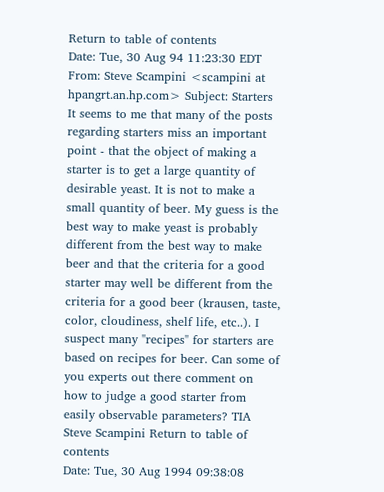Return to table of contents
Date: Tue, 30 Aug 94 11:23:30 EDT From: Steve Scampini <scampini at hpangrt.an.hp.com> Subject: Starters It seems to me that many of the posts regarding starters miss an important point - that the object of making a starter is to get a large quantity of desirable yeast. It is not to make a small quantity of beer. My guess is the best way to make yeast is probably different from the best way to make beer and that the criteria for a good starter may well be different from the criteria for a good beer (krausen, taste, color, cloudiness, shelf life, etc..). I suspect many "recipes" for starters are based on recipes for beer. Can some of you experts out there comment on how to judge a good starter from easily observable parameters? TIA Steve Scampini Return to table of contents
Date: Tue, 30 Aug 1994 09:38:08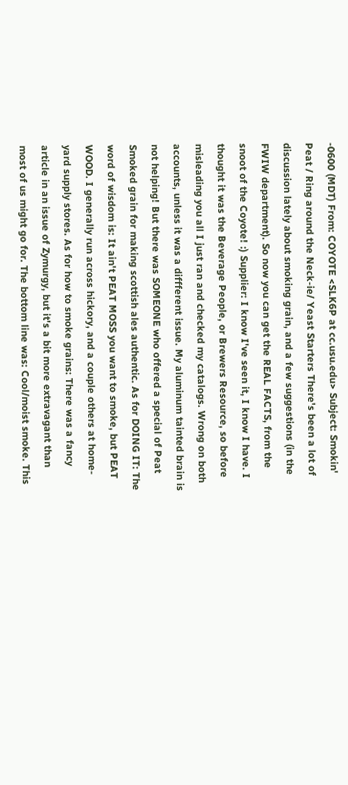-0600 (MDT) From: COYOTE <SLK6P at cc.usu.edu> Subject: Smokin' Peat / Ring around the Neck-ie/ Yeast Starters There's been a lot of discussion lately about smoking grain, and a few suggestions (in the FWIW department). So now you can get the REAL FACTS, from the snoot of the Coyote! :) Supplier: I know I've seen it, I know I have. I thought it was the Beverage People, or Brewers Resource, so before misleading you all I just ran and checked my catalogs. Wrong on both accounts, unless it was a diffferent issue. My aluminum tainted brain is not helping! But there was SOMEONE who offered a special of Peat Smoked grain for making scottish ales authentic. As for DOING IT: The word of wisdom is: It ain't PEAT MOSS you want to smoke, but PEAT WOOD. I generally run across hickory, and a couple others at home-yard supply stores. As for how to smoke grains: There was a fancy article in an issue of Zymurgy, but it's a bit more extravagant than most of us might go for. The bottom line was: Cool/moist smoke. This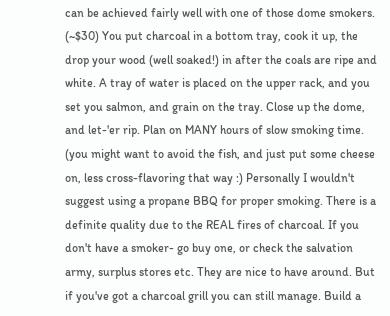can be achieved fairly well with one of those dome smokers. (~$30) You put charcoal in a bottom tray, cook it up, the drop your wood (well soaked!) in after the coals are ripe and white. A tray of water is placed on the upper rack, and you set you salmon, and grain on the tray. Close up the dome, and let-'er rip. Plan on MANY hours of slow smoking time. (you might want to avoid the fish, and just put some cheese on, less cross-flavoring that way :) Personally I wouldn't suggest using a propane BBQ for proper smoking. There is a definite quality due to the REAL fires of charcoal. If you don't have a smoker- go buy one, or check the salvation army, surplus stores etc. They are nice to have around. But if you've got a charcoal grill you can still manage. Build a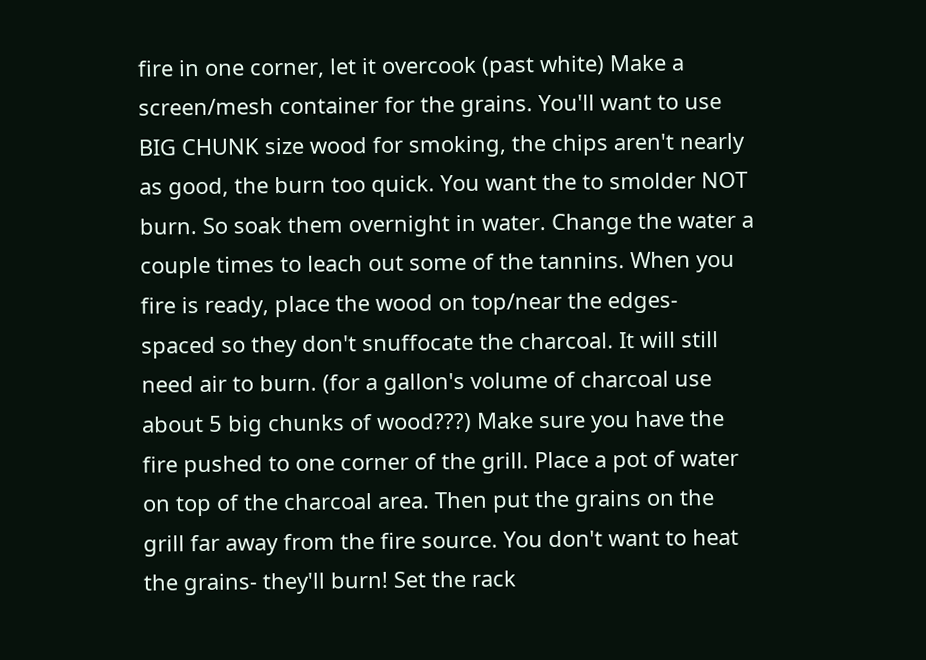fire in one corner, let it overcook (past white) Make a screen/mesh container for the grains. You'll want to use BIG CHUNK size wood for smoking, the chips aren't nearly as good, the burn too quick. You want the to smolder NOT burn. So soak them overnight in water. Change the water a couple times to leach out some of the tannins. When you fire is ready, place the wood on top/near the edges- spaced so they don't snuffocate the charcoal. It will still need air to burn. (for a gallon's volume of charcoal use about 5 big chunks of wood???) Make sure you have the fire pushed to one corner of the grill. Place a pot of water on top of the charcoal area. Then put the grains on the grill far away from the fire source. You don't want to heat the grains- they'll burn! Set the rack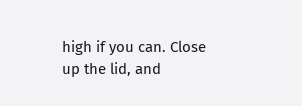high if you can. Close up the lid, and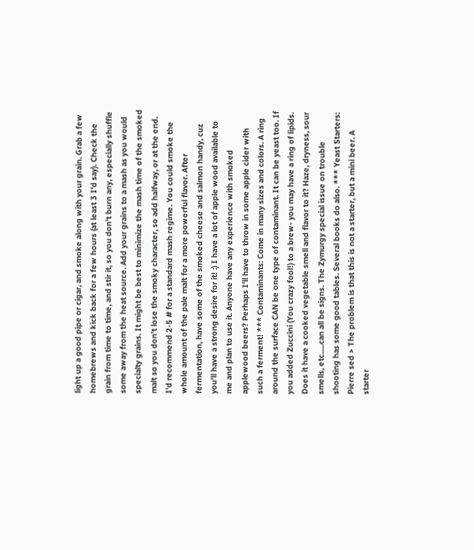light up a good pipe or cigar, and smoke along with your grain. Grab a few homebrews and kick back for a few hours (at least 3 I'd say). Check the grain from time to time, and stir it, so you don't burn any, especially shuffle some away from the heat source. Add your grains to a mash as you would specialty grains. It might be best to minimize the mash time of the smoked malt so you don't lose the smoky character, so add halfway, or at the end. I'd recommend 2-5 # for a standard mash regime. You could smoke the whole amount of the pale malt for a more powerful flavor. After fermentation, have some of the smoked cheese and salmon handy, cuz you'll have a strong desire for it! :) I have a lot of apple wood available to me and plan to use it. Anyone have any experience with smoked applewood beers? Perhaps I'll have to throw in some apple cider with such a ferment! *** Contaminants: Come in many sizes and colors. A ring around the surface CAN be one type of contaminant. It can be yeast too. If you added Zuccini (You crazy fool!) to a brew- you may have a ring of lipids. Does it have a cooked vegetable smell and flavor to it? Haze, dryness, sour smells, etc.....can all be signs. The Zymurgy special issue on trouble shooting has some good tables. Several books do also. *** Yeast Starters: Pierre sed > The problem is that this is not a starter, but a mini beer. A starter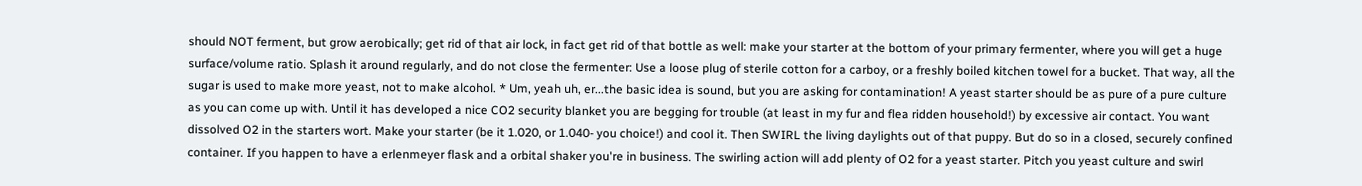should NOT ferment, but grow aerobically; get rid of that air lock, in fact get rid of that bottle as well: make your starter at the bottom of your primary fermenter, where you will get a huge surface/volume ratio. Splash it around regularly, and do not close the fermenter: Use a loose plug of sterile cotton for a carboy, or a freshly boiled kitchen towel for a bucket. That way, all the sugar is used to make more yeast, not to make alcohol. * Um, yeah uh, er...the basic idea is sound, but you are asking for contamination! A yeast starter should be as pure of a pure culture as you can come up with. Until it has developed a nice CO2 security blanket you are begging for trouble (at least in my fur and flea ridden household!) by excessive air contact. You want dissolved O2 in the starters wort. Make your starter (be it 1.020, or 1.040- you choice!) and cool it. Then SWIRL the living daylights out of that puppy. But do so in a closed, securely confined container. If you happen to have a erlenmeyer flask and a orbital shaker you're in business. The swirling action will add plenty of O2 for a yeast starter. Pitch you yeast culture and swirl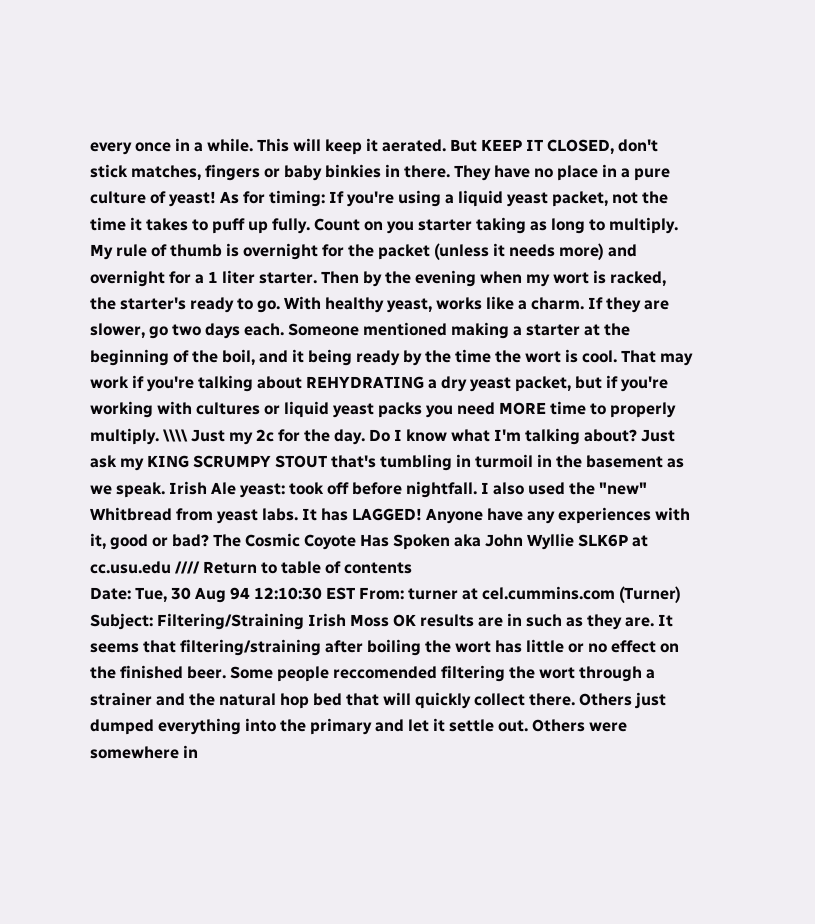every once in a while. This will keep it aerated. But KEEP IT CLOSED, don't stick matches, fingers or baby binkies in there. They have no place in a pure culture of yeast! As for timing: If you're using a liquid yeast packet, not the time it takes to puff up fully. Count on you starter taking as long to multiply. My rule of thumb is overnight for the packet (unless it needs more) and overnight for a 1 liter starter. Then by the evening when my wort is racked, the starter's ready to go. With healthy yeast, works like a charm. If they are slower, go two days each. Someone mentioned making a starter at the beginning of the boil, and it being ready by the time the wort is cool. That may work if you're talking about REHYDRATING a dry yeast packet, but if you're working with cultures or liquid yeast packs you need MORE time to properly multiply. \\\\ Just my 2c for the day. Do I know what I'm talking about? Just ask my KING SCRUMPY STOUT that's tumbling in turmoil in the basement as we speak. Irish Ale yeast: took off before nightfall. I also used the "new" Whitbread from yeast labs. It has LAGGED! Anyone have any experiences with it, good or bad? The Cosmic Coyote Has Spoken aka John Wyllie SLK6P at cc.usu.edu //// Return to table of contents
Date: Tue, 30 Aug 94 12:10:30 EST From: turner at cel.cummins.com (Turner) Subject: Filtering/Straining Irish Moss OK results are in such as they are. It seems that filtering/straining after boiling the wort has little or no effect on the finished beer. Some people reccomended filtering the wort through a strainer and the natural hop bed that will quickly collect there. Others just dumped everything into the primary and let it settle out. Others were somewhere in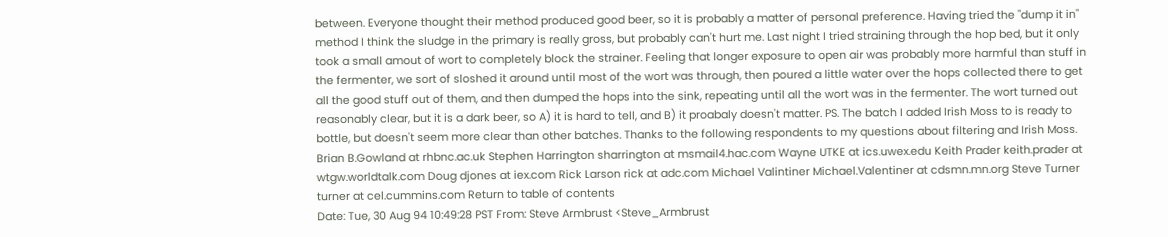between. Everyone thought their method produced good beer, so it is probably a matter of personal preference. Having tried the "dump it in" method I think the sludge in the primary is really gross, but probably can't hurt me. Last night I tried straining through the hop bed, but it only took a small amout of wort to completely block the strainer. Feeling that longer exposure to open air was probably more harmful than stuff in the fermenter, we sort of sloshed it around until most of the wort was through, then poured a little water over the hops collected there to get all the good stuff out of them, and then dumped the hops into the sink, repeating until all the wort was in the fermenter. The wort turned out reasonably clear, but it is a dark beer, so A) it is hard to tell, and B) it proabaly doesn't matter. PS. The batch I added Irish Moss to is ready to bottle, but doesn't seem more clear than other batches. Thanks to the following respondents to my questions about filtering and Irish Moss. Brian B.Gowland at rhbnc.ac.uk Stephen Harrington sharrington at msmail4.hac.com Wayne UTKE at ics.uwex.edu Keith Prader keith.prader at wtgw.worldtalk.com Doug djones at iex.com Rick Larson rick at adc.com Michael Valintiner Michael.Valentiner at cdsmn.mn.org Steve Turner turner at cel.cummins.com Return to table of contents
Date: Tue, 30 Aug 94 10:49:28 PST From: Steve Armbrust <Steve_Armbrust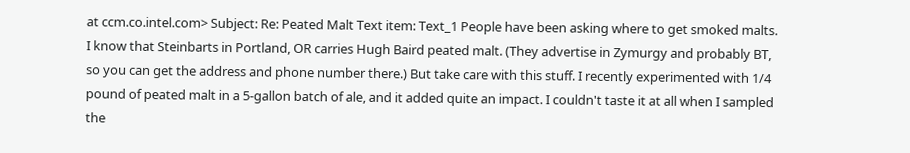at ccm.co.intel.com> Subject: Re: Peated Malt Text item: Text_1 People have been asking where to get smoked malts. I know that Steinbarts in Portland, OR carries Hugh Baird peated malt. (They advertise in Zymurgy and probably BT, so you can get the address and phone number there.) But take care with this stuff. I recently experimented with 1/4 pound of peated malt in a 5-gallon batch of ale, and it added quite an impact. I couldn't taste it at all when I sampled the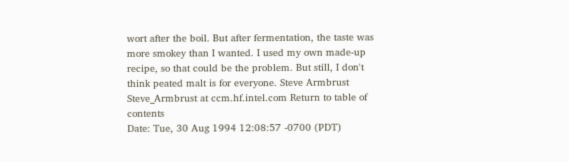wort after the boil. But after fermentation, the taste was more smokey than I wanted. I used my own made-up recipe, so that could be the problem. But still, I don't think peated malt is for everyone. Steve Armbrust Steve_Armbrust at ccm.hf.intel.com Return to table of contents
Date: Tue, 30 Aug 1994 12:08:57 -0700 (PDT)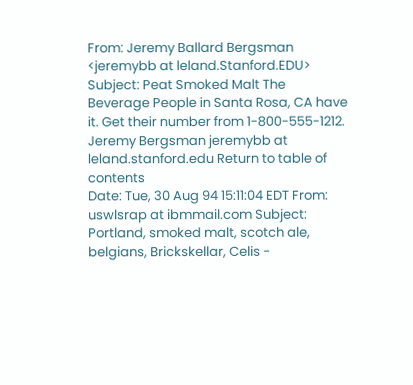From: Jeremy Ballard Bergsman <jeremybb at leland.Stanford.EDU> Subject: Peat Smoked Malt The Beverage People in Santa Rosa, CA have it. Get their number from 1-800-555-1212. Jeremy Bergsman jeremybb at leland.stanford.edu Return to table of contents
Date: Tue, 30 Aug 94 15:11:04 EDT From: uswlsrap at ibmmail.com Subject: Portland, smoked malt, scotch ale, belgians, Brickskellar, Celis -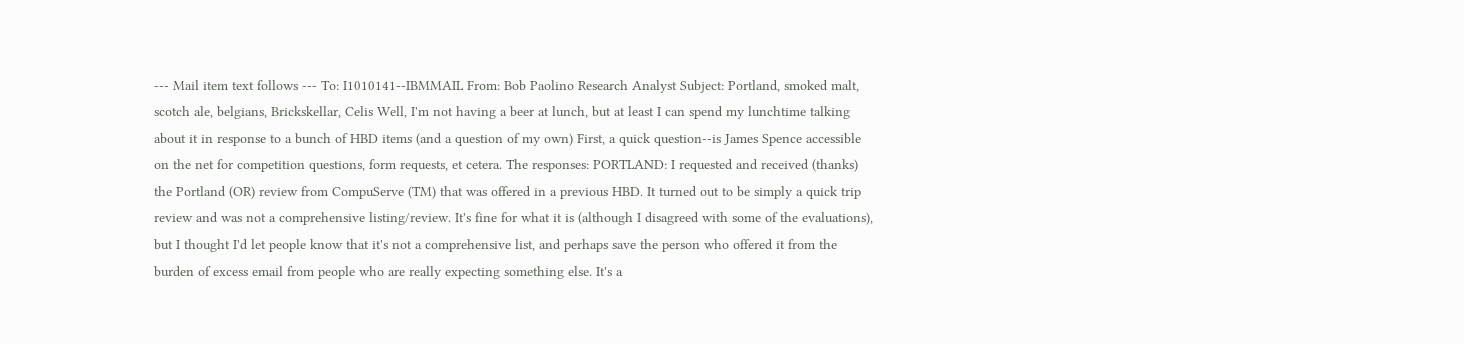--- Mail item text follows --- To: I1010141--IBMMAIL From: Bob Paolino Research Analyst Subject: Portland, smoked malt, scotch ale, belgians, Brickskellar, Celis Well, I'm not having a beer at lunch, but at least I can spend my lunchtime talking about it in response to a bunch of HBD items (and a question of my own) First, a quick question--is James Spence accessible on the net for competition questions, form requests, et cetera. The responses: PORTLAND: I requested and received (thanks) the Portland (OR) review from CompuServe (TM) that was offered in a previous HBD. It turned out to be simply a quick trip review and was not a comprehensive listing/review. It's fine for what it is (although I disagreed with some of the evaluations), but I thought I'd let people know that it's not a comprehensive list, and perhaps save the person who offered it from the burden of excess email from people who are really expecting something else. It's a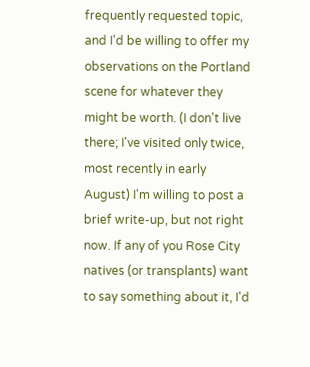frequently requested topic, and I'd be willing to offer my observations on the Portland scene for whatever they might be worth. (I don't live there; I've visited only twice, most recently in early August) I'm willing to post a brief write-up, but not right now. If any of you Rose City natives (or transplants) want to say something about it, I'd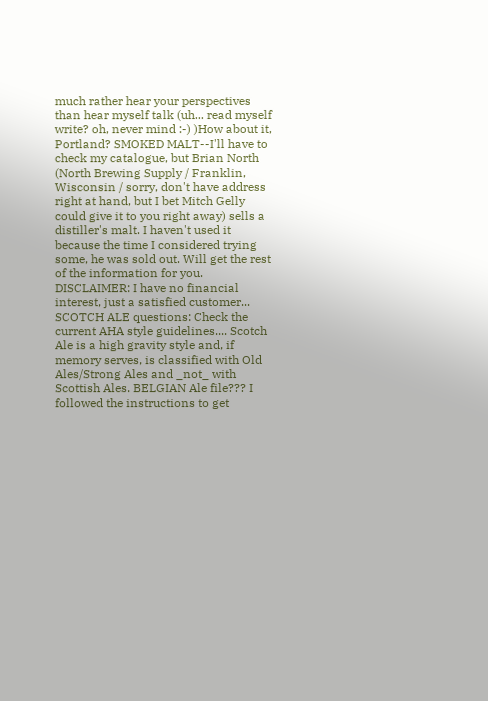much rather hear your perspectives than hear myself talk (uh... read myself write? oh, never mind :-) )How about it, Portland? SMOKED MALT--I'll have to check my catalogue, but Brian North (North Brewing Supply / Franklin, Wisconsin / sorry, don't have address right at hand, but I bet Mitch Gelly could give it to you right away) sells a distiller's malt. I haven't used it because the time I considered trying some, he was sold out. Will get the rest of the information for you. DISCLAIMER: I have no financial interest, just a satisfied customer... SCOTCH ALE questions: Check the current AHA style guidelines.... Scotch Ale is a high gravity style and, if memory serves, is classified with Old Ales/Strong Ales and _not_ with Scottish Ales. BELGIAN Ale file??? I followed the instructions to get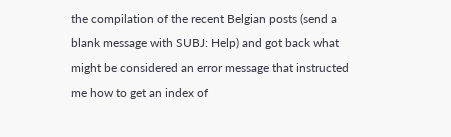the compilation of the recent Belgian posts (send a blank message with SUBJ: Help) and got back what might be considered an error message that instructed me how to get an index of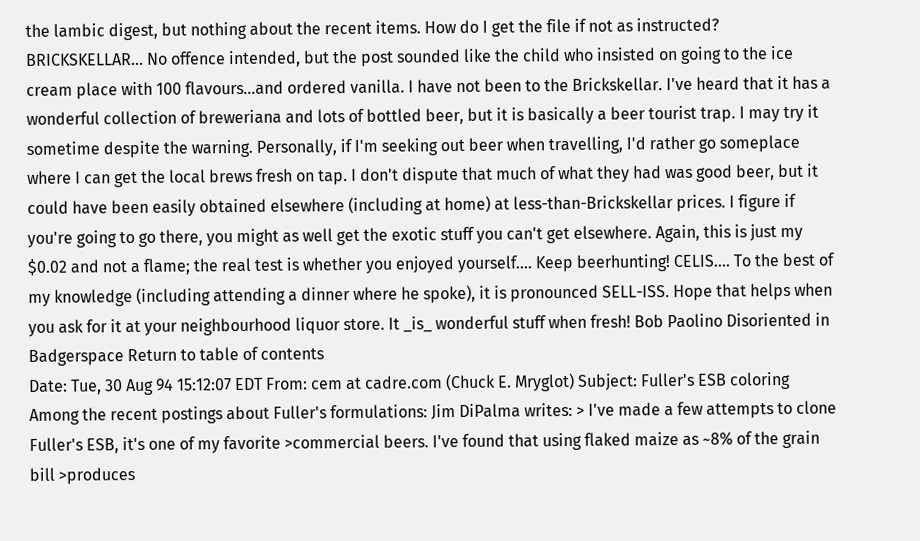the lambic digest, but nothing about the recent items. How do I get the file if not as instructed? BRICKSKELLAR... No offence intended, but the post sounded like the child who insisted on going to the ice cream place with 100 flavours...and ordered vanilla. I have not been to the Brickskellar. I've heard that it has a wonderful collection of breweriana and lots of bottled beer, but it is basically a beer tourist trap. I may try it sometime despite the warning. Personally, if I'm seeking out beer when travelling, I'd rather go someplace where I can get the local brews fresh on tap. I don't dispute that much of what they had was good beer, but it could have been easily obtained elsewhere (including at home) at less-than-Brickskellar prices. I figure if you're going to go there, you might as well get the exotic stuff you can't get elsewhere. Again, this is just my $0.02 and not a flame; the real test is whether you enjoyed yourself.... Keep beerhunting! CELIS.... To the best of my knowledge (including attending a dinner where he spoke), it is pronounced SELL-ISS. Hope that helps when you ask for it at your neighbourhood liquor store. It _is_ wonderful stuff when fresh! Bob Paolino Disoriented in Badgerspace Return to table of contents
Date: Tue, 30 Aug 94 15:12:07 EDT From: cem at cadre.com (Chuck E. Mryglot) Subject: Fuller's ESB coloring Among the recent postings about Fuller's formulations: Jim DiPalma writes: > I've made a few attempts to clone Fuller's ESB, it's one of my favorite >commercial beers. I've found that using flaked maize as ~8% of the grain bill >produces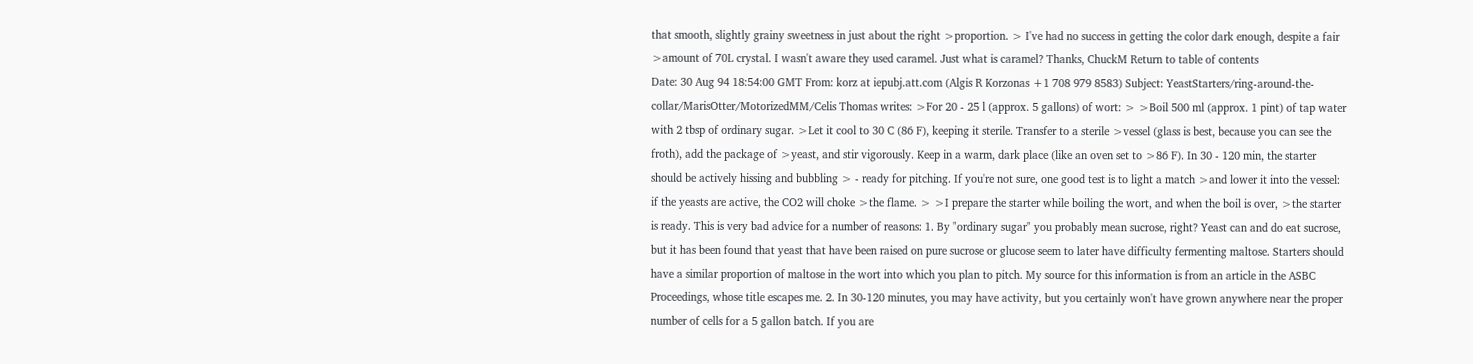that smooth, slightly grainy sweetness in just about the right >proportion. > I've had no success in getting the color dark enough, despite a fair >amount of 70L crystal. I wasn't aware they used caramel. Just what is caramel? Thanks, ChuckM Return to table of contents
Date: 30 Aug 94 18:54:00 GMT From: korz at iepubj.att.com (Algis R Korzonas +1 708 979 8583) Subject: YeastStarters/ring-around-the-collar/MarisOtter/MotorizedMM/Celis Thomas writes: >For 20 - 25 l (approx. 5 gallons) of wort: > >Boil 500 ml (approx. 1 pint) of tap water with 2 tbsp of ordinary sugar. >Let it cool to 30 C (86 F), keeping it sterile. Transfer to a sterile >vessel (glass is best, because you can see the froth), add the package of >yeast, and stir vigorously. Keep in a warm, dark place (like an oven set to >86 F). In 30 - 120 min, the starter should be actively hissing and bubbling > - ready for pitching. If you're not sure, one good test is to light a match >and lower it into the vessel: if the yeasts are active, the CO2 will choke >the flame. > >I prepare the starter while boiling the wort, and when the boil is over, >the starter is ready. This is very bad advice for a number of reasons: 1. By "ordinary sugar" you probably mean sucrose, right? Yeast can and do eat sucrose, but it has been found that yeast that have been raised on pure sucrose or glucose seem to later have difficulty fermenting maltose. Starters should have a similar proportion of maltose in the wort into which you plan to pitch. My source for this information is from an article in the ASBC Proceedings, whose title escapes me. 2. In 30-120 minutes, you may have activity, but you certainly won't have grown anywhere near the proper number of cells for a 5 gallon batch. If you are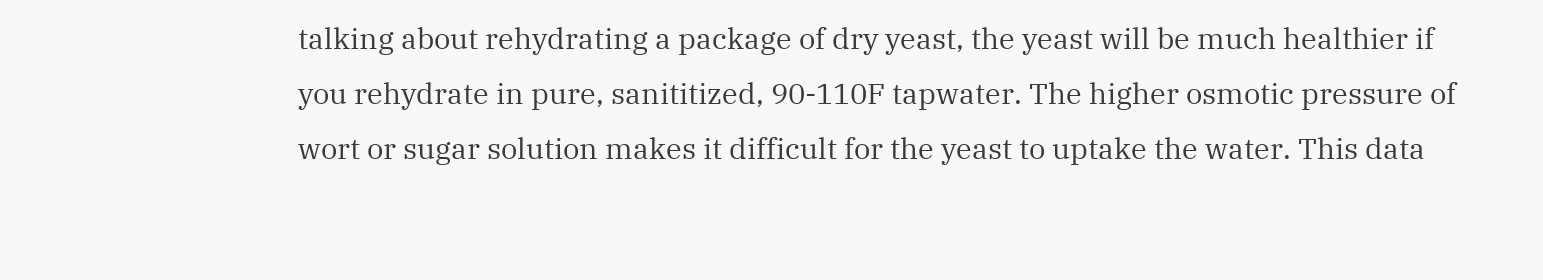talking about rehydrating a package of dry yeast, the yeast will be much healthier if you rehydrate in pure, sanititized, 90-110F tapwater. The higher osmotic pressure of wort or sugar solution makes it difficult for the yeast to uptake the water. This data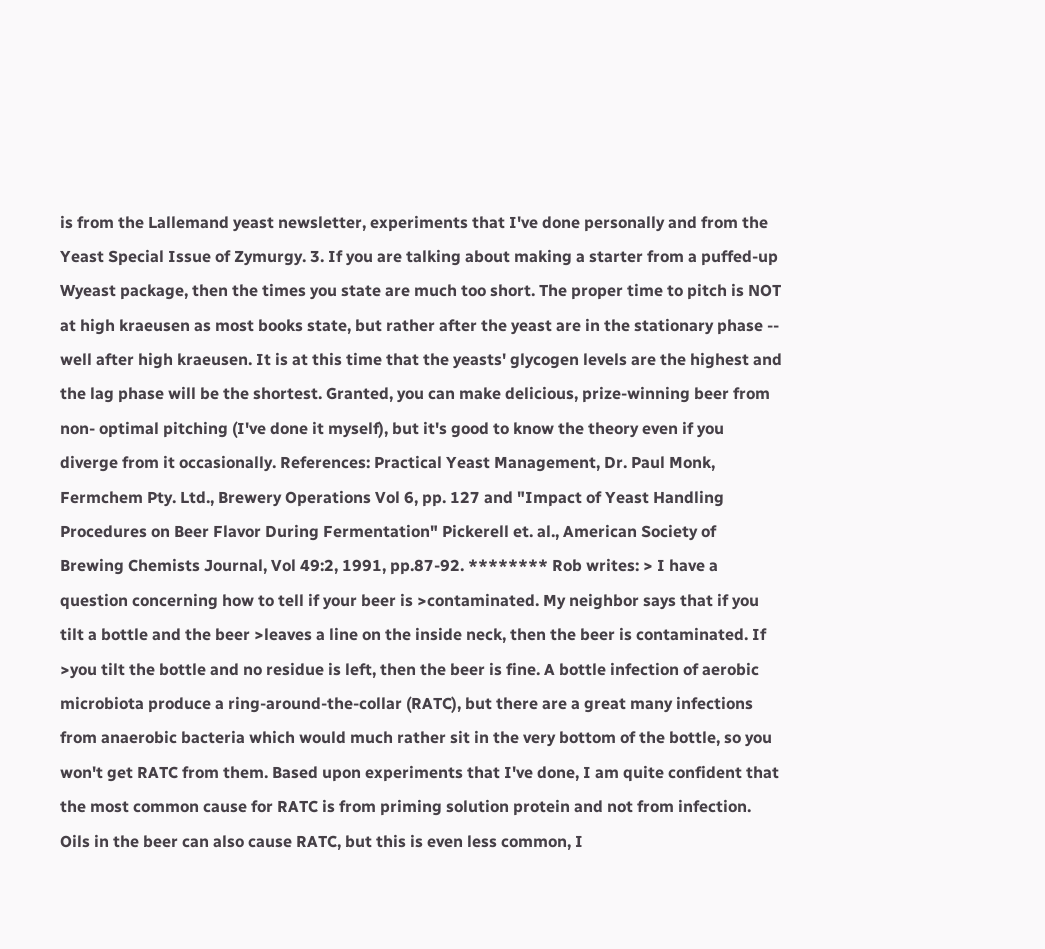is from the Lallemand yeast newsletter, experiments that I've done personally and from the Yeast Special Issue of Zymurgy. 3. If you are talking about making a starter from a puffed-up Wyeast package, then the times you state are much too short. The proper time to pitch is NOT at high kraeusen as most books state, but rather after the yeast are in the stationary phase -- well after high kraeusen. It is at this time that the yeasts' glycogen levels are the highest and the lag phase will be the shortest. Granted, you can make delicious, prize-winning beer from non- optimal pitching (I've done it myself), but it's good to know the theory even if you diverge from it occasionally. References: Practical Yeast Management, Dr. Paul Monk, Fermchem Pty. Ltd., Brewery Operations Vol 6, pp. 127 and "Impact of Yeast Handling Procedures on Beer Flavor During Fermentation" Pickerell et. al., American Society of Brewing Chemists Journal, Vol 49:2, 1991, pp.87-92. ******** Rob writes: > I have a question concerning how to tell if your beer is >contaminated. My neighbor says that if you tilt a bottle and the beer >leaves a line on the inside neck, then the beer is contaminated. If >you tilt the bottle and no residue is left, then the beer is fine. A bottle infection of aerobic microbiota produce a ring-around-the-collar (RATC), but there are a great many infections from anaerobic bacteria which would much rather sit in the very bottom of the bottle, so you won't get RATC from them. Based upon experiments that I've done, I am quite confident that the most common cause for RATC is from priming solution protein and not from infection. Oils in the beer can also cause RATC, but this is even less common, I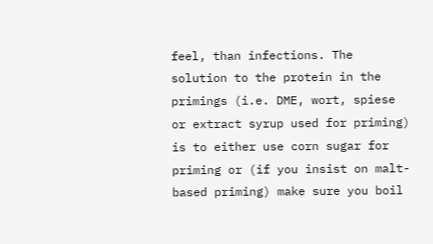feel, than infections. The solution to the protein in the primings (i.e. DME, wort, spiese or extract syrup used for priming) is to either use corn sugar for priming or (if you insist on malt-based priming) make sure you boil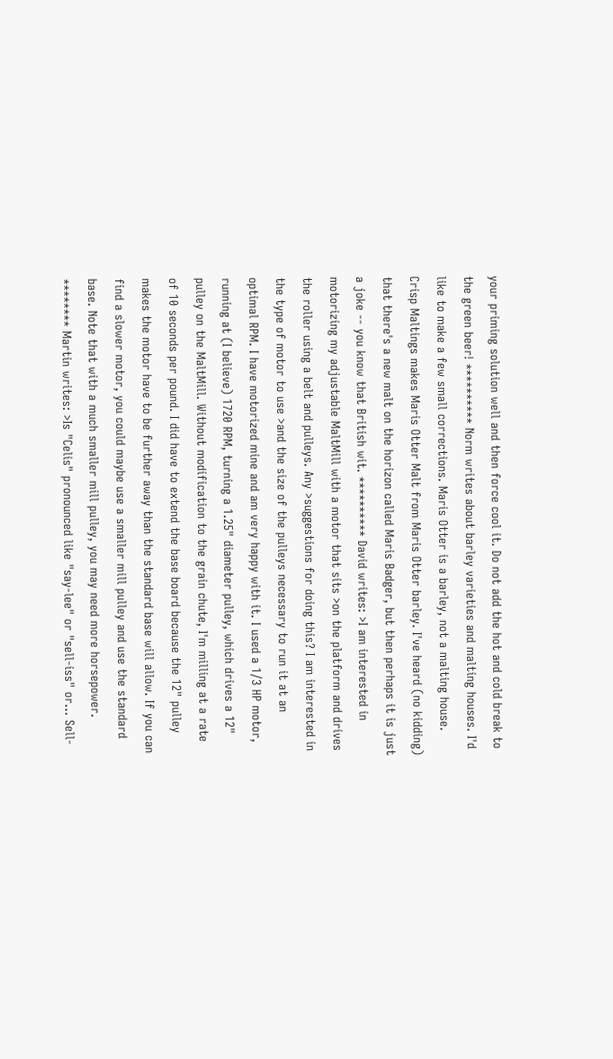your priming solution well and then force cool it. Do not add the hot and cold break to the green beer! ********** Norm writes about barley varieties and malting houses. I'd like to make a few small corrections. Maris Otter is a barley, not a malting house. Crisp Maltings makes Maris Otter Malt from Maris Otter barley. I've heard (no kidding) that there's a new malt on the horizon called Maris Badger, but then perhaps it is just a joke -- you know that British wit. ********** David writes: >I am interested in motorizing my adjustable MaltMill with a motor that sits >on the platform and drives the roller using a belt and pulleys. Any >suggestions for doing this? I am interested in the type of motor to use >and the size of the pulleys necessary to run it at an optimal RPM. I have motorized mine and am very happy with it. I used a 1/3 HP motor, running at (I believe) 1720 RPM, turning a 1.25" diameter pulley, which drives a 12" pulley on the MaltMill. Without modification to the grain chute, I'm milling at a rate of 10 seconds per pound. I did have to extend the base board because the 12" pulley makes the motor have to be further away than the standard base will allow. If you can find a slower motor, you could maybe use a smaller mill pulley and use the standard base. Note that with a much smaller mill pulley, you may need more horsepower. ******** Martin writes: >Is "Celis" pronounced like "say-lee" or "sell-iss" or... Sell-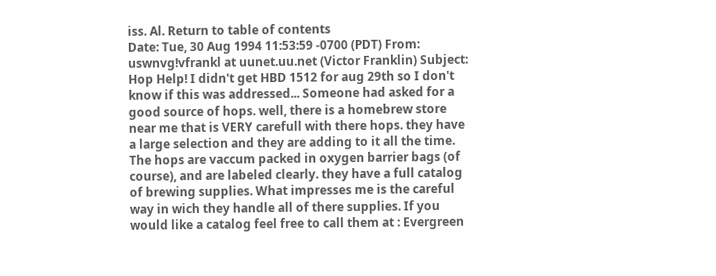iss. Al. Return to table of contents
Date: Tue, 30 Aug 1994 11:53:59 -0700 (PDT) From: uswnvg!vfrankl at uunet.uu.net (Victor Franklin) Subject: Hop Help! I didn't get HBD 1512 for aug 29th so I don't know if this was addressed... Someone had asked for a good source of hops. well, there is a homebrew store near me that is VERY carefull with there hops. they have a large selection and they are adding to it all the time. The hops are vaccum packed in oxygen barrier bags (of course), and are labeled clearly. they have a full catalog of brewing supplies. What impresses me is the careful way in wich they handle all of there supplies. If you would like a catalog feel free to call them at : Evergreen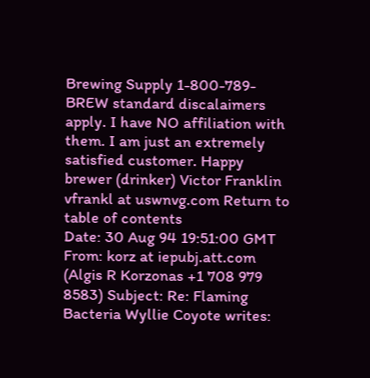Brewing Supply 1-800-789-BREW standard discalaimers apply. I have NO affiliation with them. I am just an extremely satisfied customer. Happy brewer (drinker) Victor Franklin vfrankl at uswnvg.com Return to table of contents
Date: 30 Aug 94 19:51:00 GMT From: korz at iepubj.att.com (Algis R Korzonas +1 708 979 8583) Subject: Re: Flaming Bacteria Wyllie Coyote writes: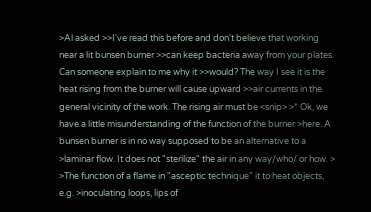>Al asked >>I've read this before and don't believe that working near a lit bunsen burner >>can keep bacteria away from your plates. Can someone explain to me why it >>would? The way I see it is the heat rising from the burner will cause upward >>air currents in the general vicinity of the work. The rising air must be <snip> >* Ok, we have a little misunderstanding of the function of the burner >here. A bunsen burner is in no way supposed to be an alternative to a >laminar flow. It does not "sterilize" the air in any way/who/ or how. > >The function of a flame in "asceptic technique" it to heat objects, e.g. >inoculating loops, lips of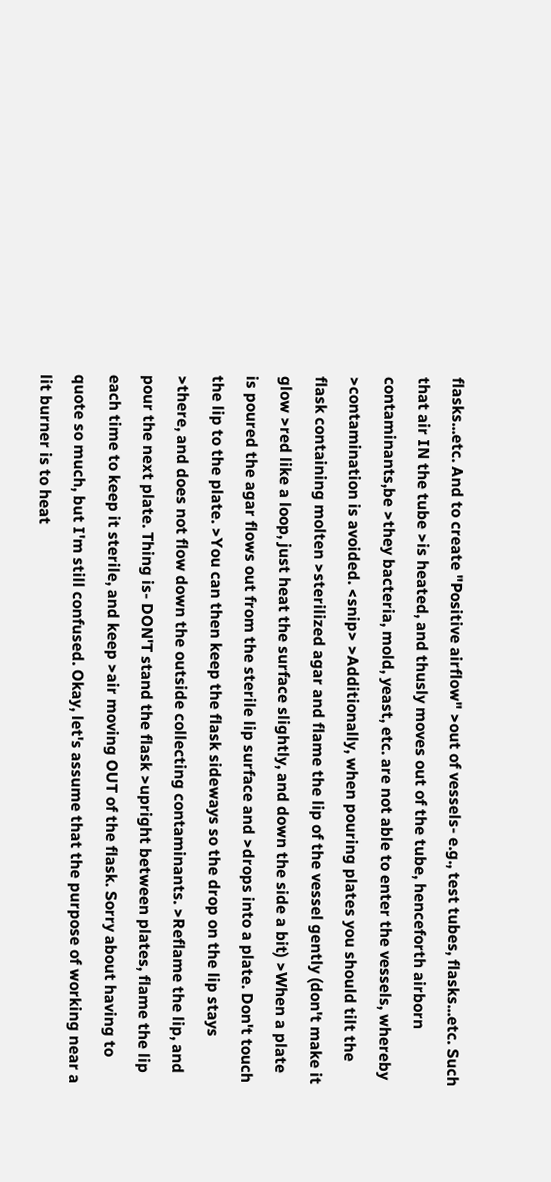flasks...etc. And to create "Positive airflow" >out of vessels- e.g., test tubes, flasks...etc. Such that air IN the tube >is heated, and thusly moves out of the tube, henceforth airborn contaminants,be >they bacteria, mold, yeast, etc. are not able to enter the vessels, whereby >contamination is avoided. <snip> >Additionally, when pouring plates you should tilt the flask containing molten >sterilized agar and flame the lip of the vessel gently (don't make it glow >red like a loop, just heat the surface slightly, and down the side a bit) >When a plate is poured the agar flows out from the sterile lip surface and >drops into a plate. Don't touch the lip to the plate. >You can then keep the flask sideways so the drop on the lip stays >there, and does not flow down the outside collecting contaminants. >Reflame the lip, and pour the next plate. Thing is- DON'T stand the flask >upright between plates, flame the lip each time to keep it sterile, and keep >air moving OUT of the flask. Sorry about having to quote so much, but I'm still confused. Okay, let's assume that the purpose of working near a lit burner is to heat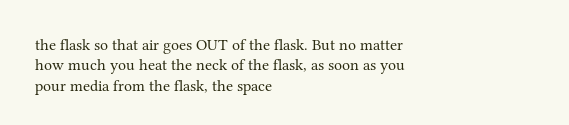the flask so that air goes OUT of the flask. But no matter how much you heat the neck of the flask, as soon as you pour media from the flask, the space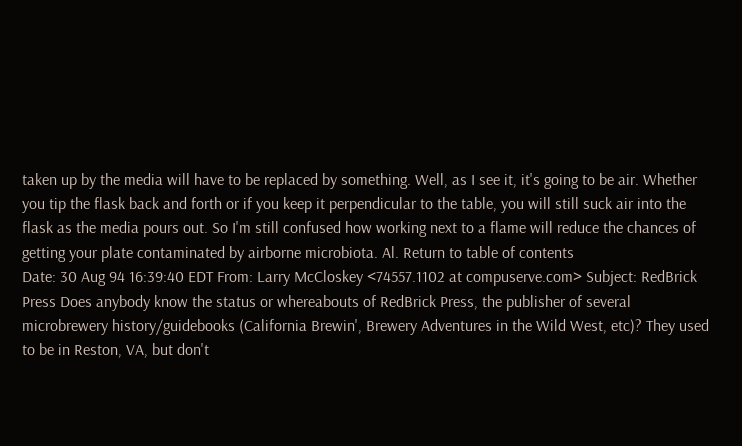taken up by the media will have to be replaced by something. Well, as I see it, it's going to be air. Whether you tip the flask back and forth or if you keep it perpendicular to the table, you will still suck air into the flask as the media pours out. So I'm still confused how working next to a flame will reduce the chances of getting your plate contaminated by airborne microbiota. Al. Return to table of contents
Date: 30 Aug 94 16:39:40 EDT From: Larry McCloskey <74557.1102 at compuserve.com> Subject: RedBrick Press Does anybody know the status or whereabouts of RedBrick Press, the publisher of several microbrewery history/guidebooks (California Brewin', Brewery Adventures in the Wild West, etc)? They used to be in Reston, VA, but don't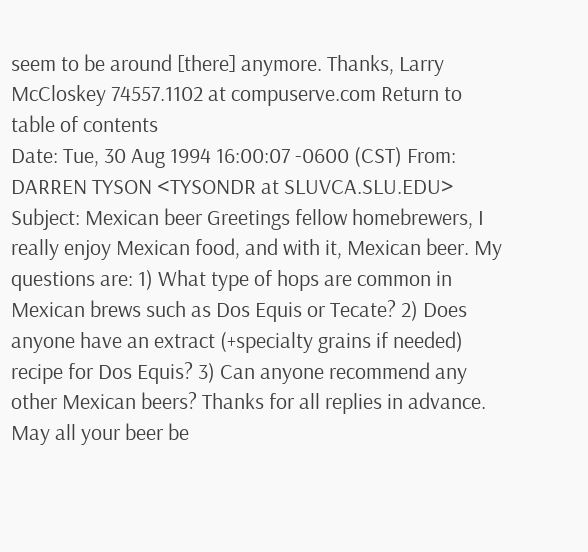seem to be around [there] anymore. Thanks, Larry McCloskey 74557.1102 at compuserve.com Return to table of contents
Date: Tue, 30 Aug 1994 16:00:07 -0600 (CST) From: DARREN TYSON <TYSONDR at SLUVCA.SLU.EDU> Subject: Mexican beer Greetings fellow homebrewers, I really enjoy Mexican food, and with it, Mexican beer. My questions are: 1) What type of hops are common in Mexican brews such as Dos Equis or Tecate? 2) Does anyone have an extract (+specialty grains if needed) recipe for Dos Equis? 3) Can anyone recommend any other Mexican beers? Thanks for all replies in advance. May all your beer be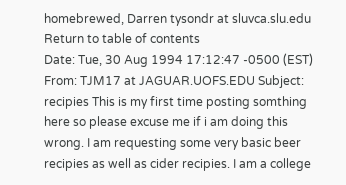homebrewed, Darren tysondr at sluvca.slu.edu Return to table of contents
Date: Tue, 30 Aug 1994 17:12:47 -0500 (EST) From: TJM17 at JAGUAR.UOFS.EDU Subject: recipies This is my first time posting somthing here so please excuse me if i am doing this wrong. I am requesting some very basic beer recipies as well as cider recipies. I am a college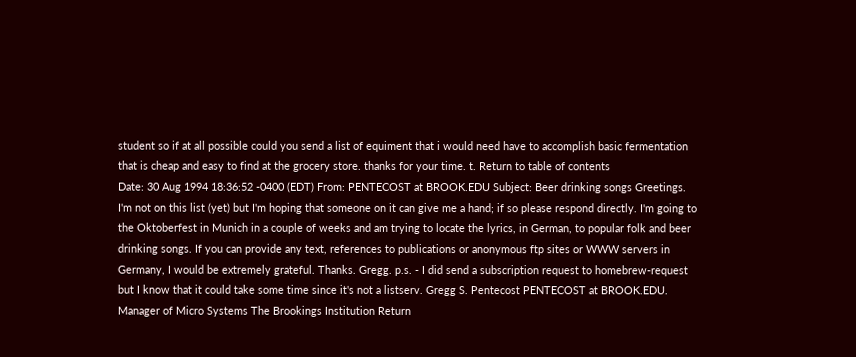student so if at all possible could you send a list of equiment that i would need have to accomplish basic fermentation that is cheap and easy to find at the grocery store. thanks for your time. t. Return to table of contents
Date: 30 Aug 1994 18:36:52 -0400 (EDT) From: PENTECOST at BROOK.EDU Subject: Beer drinking songs Greetings. I'm not on this list (yet) but I'm hoping that someone on it can give me a hand; if so please respond directly. I'm going to the Oktoberfest in Munich in a couple of weeks and am trying to locate the lyrics, in German, to popular folk and beer drinking songs. If you can provide any text, references to publications or anonymous ftp sites or WWW servers in Germany, I would be extremely grateful. Thanks. Gregg. p.s. - I did send a subscription request to homebrew-request but I know that it could take some time since it's not a listserv. Gregg S. Pentecost PENTECOST at BROOK.EDU. Manager of Micro Systems The Brookings Institution Return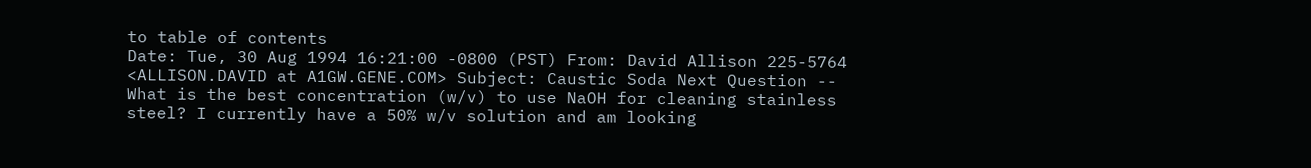to table of contents
Date: Tue, 30 Aug 1994 16:21:00 -0800 (PST) From: David Allison 225-5764 <ALLISON.DAVID at A1GW.GENE.COM> Subject: Caustic Soda Next Question -- What is the best concentration (w/v) to use NaOH for cleaning stainless steel? I currently have a 50% w/v solution and am looking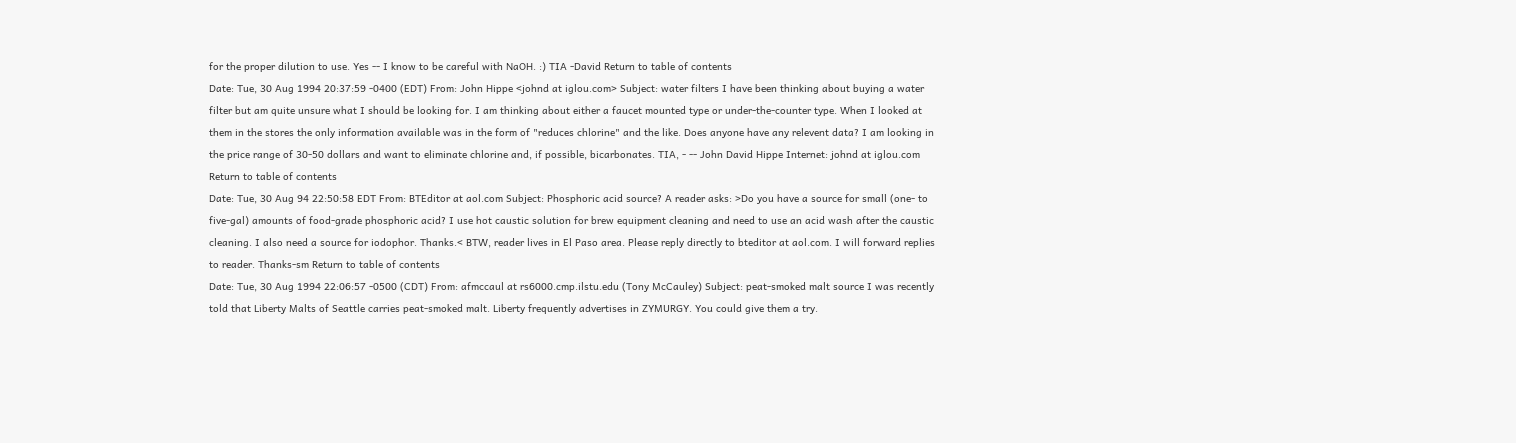for the proper dilution to use. Yes -- I know to be careful with NaOH. :) TIA -David Return to table of contents
Date: Tue, 30 Aug 1994 20:37:59 -0400 (EDT) From: John Hippe <johnd at iglou.com> Subject: water filters I have been thinking about buying a water filter but am quite unsure what I should be looking for. I am thinking about either a faucet mounted type or under-the-counter type. When I looked at them in the stores the only information available was in the form of "reduces chlorine" and the like. Does anyone have any relevent data? I am looking in the price range of 30-50 dollars and want to eliminate chlorine and, if possible, bicarbonates. TIA, - -- John David Hippe Internet: johnd at iglou.com Return to table of contents
Date: Tue, 30 Aug 94 22:50:58 EDT From: BTEditor at aol.com Subject: Phosphoric acid source? A reader asks: >Do you have a source for small (one- to five-gal) amounts of food-grade phosphoric acid? I use hot caustic solution for brew equipment cleaning and need to use an acid wash after the caustic cleaning. I also need a source for iodophor. Thanks.< BTW, reader lives in El Paso area. Please reply directly to bteditor at aol.com. I will forward replies to reader. Thanks-sm Return to table of contents
Date: Tue, 30 Aug 1994 22:06:57 -0500 (CDT) From: afmccaul at rs6000.cmp.ilstu.edu (Tony McCauley) Subject: peat-smoked malt source I was recently told that Liberty Malts of Seattle carries peat-smoked malt. Liberty frequently advertises in ZYMURGY. You could give them a try.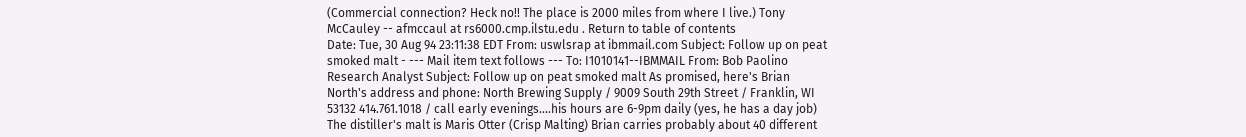(Commercial connection? Heck no!! The place is 2000 miles from where I live.) Tony McCauley -- afmccaul at rs6000.cmp.ilstu.edu . Return to table of contents
Date: Tue, 30 Aug 94 23:11:38 EDT From: uswlsrap at ibmmail.com Subject: Follow up on peat smoked malt - --- Mail item text follows --- To: I1010141--IBMMAIL From: Bob Paolino Research Analyst Subject: Follow up on peat smoked malt As promised, here's Brian North's address and phone: North Brewing Supply / 9009 South 29th Street / Franklin, WI 53132 414.761.1018 / call early evenings....his hours are 6-9pm daily (yes, he has a day job) The distiller's malt is Maris Otter (Crisp Malting) Brian carries probably about 40 different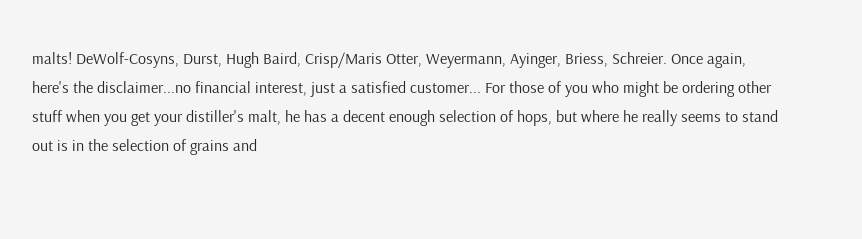malts! DeWolf-Cosyns, Durst, Hugh Baird, Crisp/Maris Otter, Weyermann, Ayinger, Briess, Schreier. Once again, here's the disclaimer...no financial interest, just a satisfied customer... For those of you who might be ordering other stuff when you get your distiller's malt, he has a decent enough selection of hops, but where he really seems to stand out is in the selection of grains and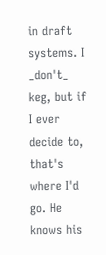in draft systems. I _don't_ keg, but if I ever decide to, that's where I'd go. He knows his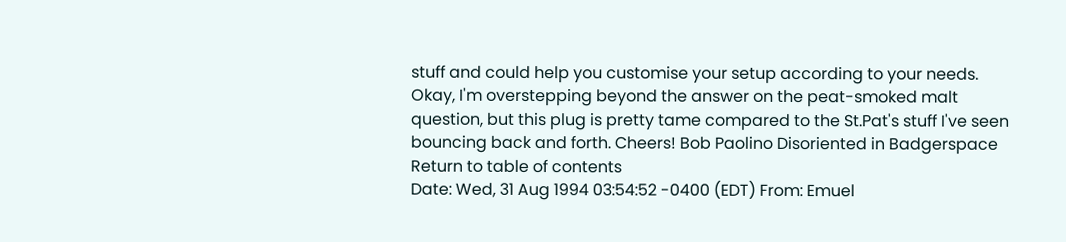stuff and could help you customise your setup according to your needs. Okay, I'm overstepping beyond the answer on the peat-smoked malt question, but this plug is pretty tame compared to the St.Pat's stuff I've seen bouncing back and forth. Cheers! Bob Paolino Disoriented in Badgerspace Return to table of contents
Date: Wed, 31 Aug 1994 03:54:52 -0400 (EDT) From: Emuel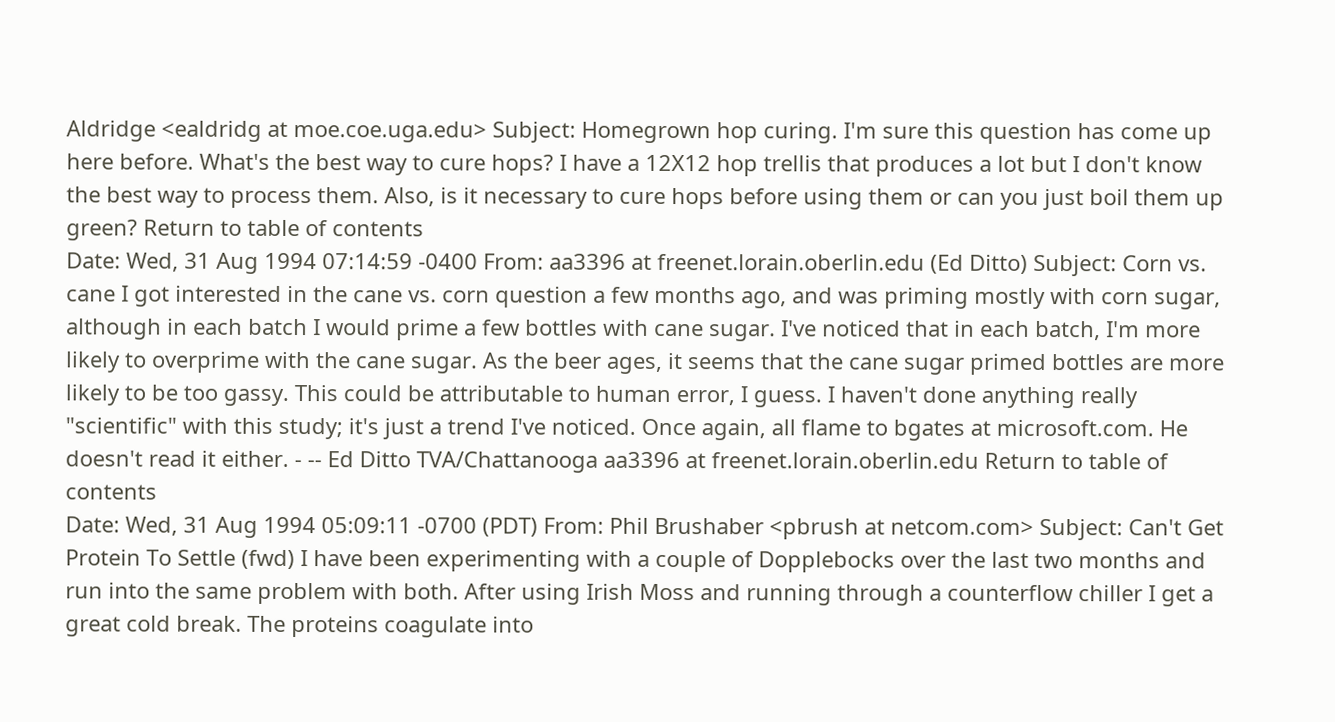Aldridge <ealdridg at moe.coe.uga.edu> Subject: Homegrown hop curing. I'm sure this question has come up here before. What's the best way to cure hops? I have a 12X12 hop trellis that produces a lot but I don't know the best way to process them. Also, is it necessary to cure hops before using them or can you just boil them up green? Return to table of contents
Date: Wed, 31 Aug 1994 07:14:59 -0400 From: aa3396 at freenet.lorain.oberlin.edu (Ed Ditto) Subject: Corn vs. cane I got interested in the cane vs. corn question a few months ago, and was priming mostly with corn sugar, although in each batch I would prime a few bottles with cane sugar. I've noticed that in each batch, I'm more likely to overprime with the cane sugar. As the beer ages, it seems that the cane sugar primed bottles are more likely to be too gassy. This could be attributable to human error, I guess. I haven't done anything really "scientific" with this study; it's just a trend I've noticed. Once again, all flame to bgates at microsoft.com. He doesn't read it either. - -- Ed Ditto TVA/Chattanooga aa3396 at freenet.lorain.oberlin.edu Return to table of contents
Date: Wed, 31 Aug 1994 05:09:11 -0700 (PDT) From: Phil Brushaber <pbrush at netcom.com> Subject: Can't Get Protein To Settle (fwd) I have been experimenting with a couple of Dopplebocks over the last two months and run into the same problem with both. After using Irish Moss and running through a counterflow chiller I get a great cold break. The proteins coagulate into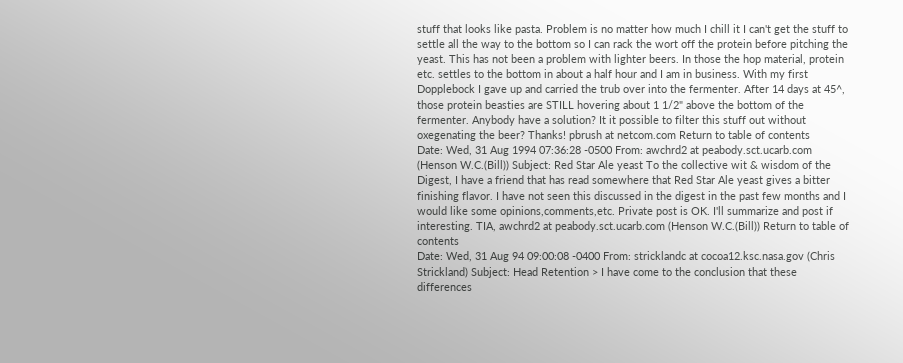stuff that looks like pasta. Problem is no matter how much I chill it I can't get the stuff to settle all the way to the bottom so I can rack the wort off the protein before pitching the yeast. This has not been a problem with lighter beers. In those the hop material, protein etc. settles to the bottom in about a half hour and I am in business. With my first Dopplebock I gave up and carried the trub over into the fermenter. After 14 days at 45^, those protein beasties are STILL hovering about 1 1/2" above the bottom of the fermenter. Anybody have a solution? It it possible to filter this stuff out without oxegenating the beer? Thanks! pbrush at netcom.com Return to table of contents
Date: Wed, 31 Aug 1994 07:36:28 -0500 From: awchrd2 at peabody.sct.ucarb.com (Henson W.C.(Bill)) Subject: Red Star Ale yeast To the collective wit & wisdom of the Digest, I have a friend that has read somewhere that Red Star Ale yeast gives a bitter finishing flavor. I have not seen this discussed in the digest in the past few months and I would like some opinions,comments,etc. Private post is OK. I'll summarize and post if interesting. TIA, awchrd2 at peabody.sct.ucarb.com (Henson W.C.(Bill)) Return to table of contents
Date: Wed, 31 Aug 94 09:00:08 -0400 From: stricklandc at cocoa12.ksc.nasa.gov (Chris Strickland) Subject: Head Retention > I have come to the conclusion that these differences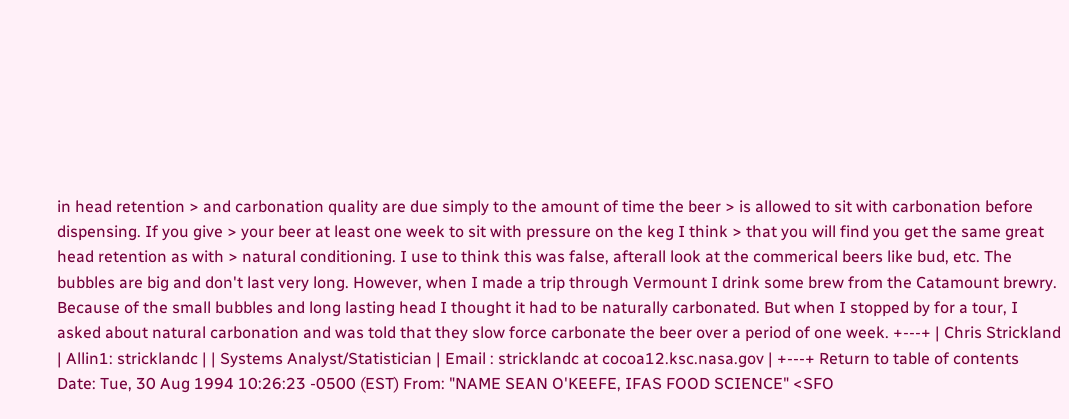in head retention > and carbonation quality are due simply to the amount of time the beer > is allowed to sit with carbonation before dispensing. If you give > your beer at least one week to sit with pressure on the keg I think > that you will find you get the same great head retention as with > natural conditioning. I use to think this was false, afterall look at the commerical beers like bud, etc. The bubbles are big and don't last very long. However, when I made a trip through Vermount I drink some brew from the Catamount brewry. Because of the small bubbles and long lasting head I thought it had to be naturally carbonated. But when I stopped by for a tour, I asked about natural carbonation and was told that they slow force carbonate the beer over a period of one week. +---+ | Chris Strickland | Allin1: stricklandc | | Systems Analyst/Statistician | Email : stricklandc at cocoa12.ksc.nasa.gov | +---+ Return to table of contents
Date: Tue, 30 Aug 1994 10:26:23 -0500 (EST) From: "NAME SEAN O'KEEFE, IFAS FOOD SCIENCE" <SFO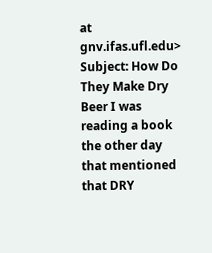at gnv.ifas.ufl.edu> Subject: How Do They Make Dry Beer I was reading a book the other day that mentioned that DRY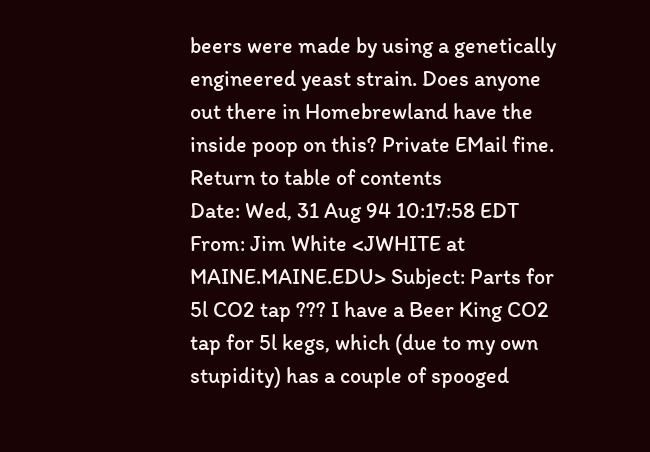beers were made by using a genetically engineered yeast strain. Does anyone out there in Homebrewland have the inside poop on this? Private EMail fine. Return to table of contents
Date: Wed, 31 Aug 94 10:17:58 EDT From: Jim White <JWHITE at MAINE.MAINE.EDU> Subject: Parts for 5l CO2 tap ??? I have a Beer King CO2 tap for 5l kegs, which (due to my own stupidity) has a couple of spooged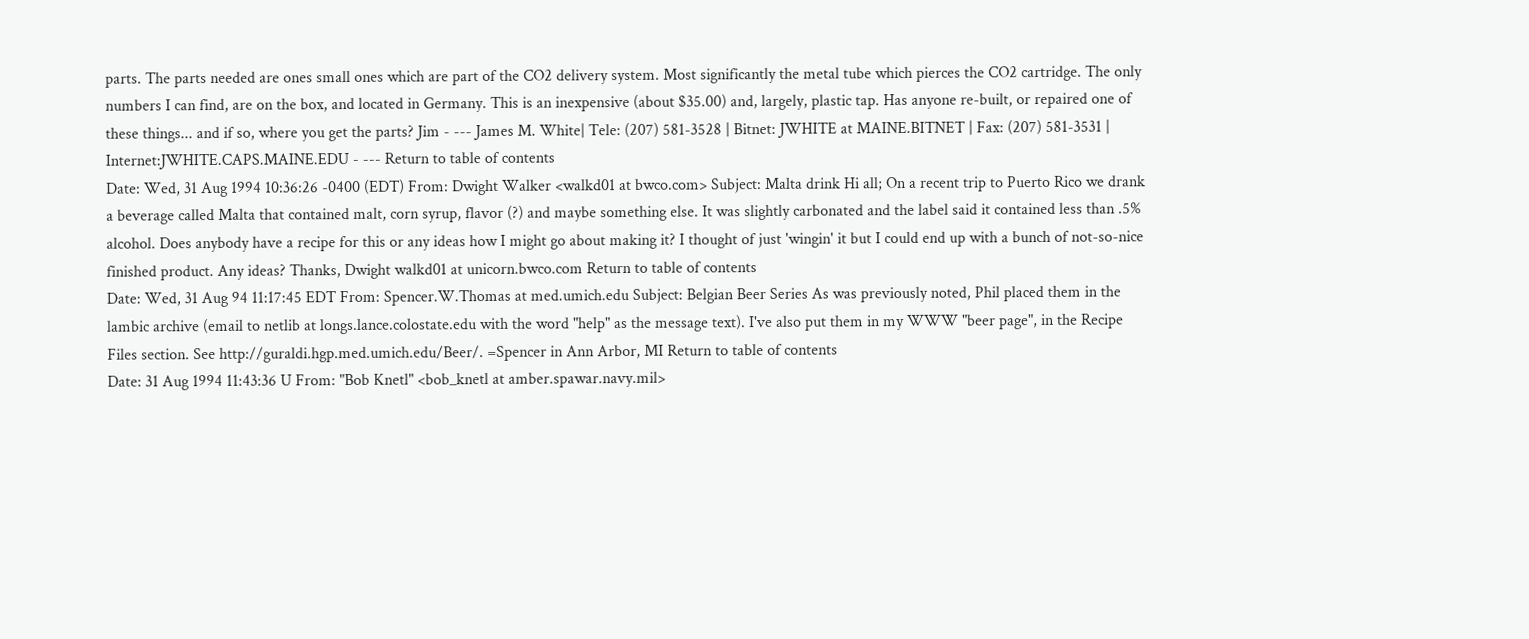parts. The parts needed are ones small ones which are part of the CO2 delivery system. Most significantly the metal tube which pierces the CO2 cartridge. The only numbers I can find, are on the box, and located in Germany. This is an inexpensive (about $35.00) and, largely, plastic tap. Has anyone re-built, or repaired one of these things... and if so, where you get the parts? Jim - --- James M. White| Tele: (207) 581-3528 | Bitnet: JWHITE at MAINE.BITNET | Fax: (207) 581-3531 | Internet:JWHITE.CAPS.MAINE.EDU - --- Return to table of contents
Date: Wed, 31 Aug 1994 10:36:26 -0400 (EDT) From: Dwight Walker <walkd01 at bwco.com> Subject: Malta drink Hi all; On a recent trip to Puerto Rico we drank a beverage called Malta that contained malt, corn syrup, flavor (?) and maybe something else. It was slightly carbonated and the label said it contained less than .5% alcohol. Does anybody have a recipe for this or any ideas how I might go about making it? I thought of just 'wingin' it but I could end up with a bunch of not-so-nice finished product. Any ideas? Thanks, Dwight walkd01 at unicorn.bwco.com Return to table of contents
Date: Wed, 31 Aug 94 11:17:45 EDT From: Spencer.W.Thomas at med.umich.edu Subject: Belgian Beer Series As was previously noted, Phil placed them in the lambic archive (email to netlib at longs.lance.colostate.edu with the word "help" as the message text). I've also put them in my WWW "beer page", in the Recipe Files section. See http://guraldi.hgp.med.umich.edu/Beer/. =Spencer in Ann Arbor, MI Return to table of contents
Date: 31 Aug 1994 11:43:36 U From: "Bob Knetl" <bob_knetl at amber.spawar.navy.mil>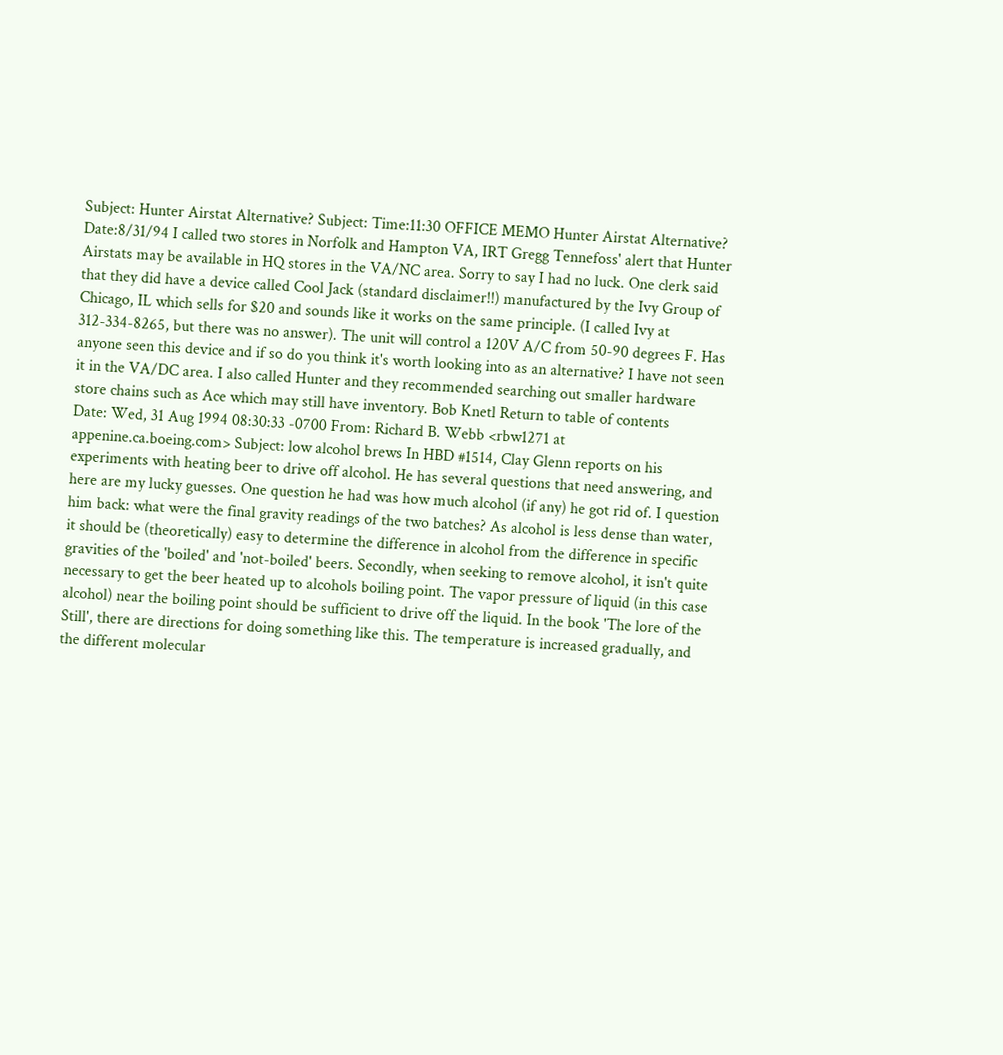Subject: Hunter Airstat Alternative? Subject: Time:11:30 OFFICE MEMO Hunter Airstat Alternative? Date:8/31/94 I called two stores in Norfolk and Hampton VA, IRT Gregg Tennefoss' alert that Hunter Airstats may be available in HQ stores in the VA/NC area. Sorry to say I had no luck. One clerk said that they did have a device called Cool Jack (standard disclaimer!!) manufactured by the Ivy Group of Chicago, IL which sells for $20 and sounds like it works on the same principle. (I called Ivy at 312-334-8265, but there was no answer). The unit will control a 120V A/C from 50-90 degrees F. Has anyone seen this device and if so do you think it's worth looking into as an alternative? I have not seen it in the VA/DC area. I also called Hunter and they recommended searching out smaller hardware store chains such as Ace which may still have inventory. Bob Knetl Return to table of contents
Date: Wed, 31 Aug 1994 08:30:33 -0700 From: Richard B. Webb <rbw1271 at appenine.ca.boeing.com> Subject: low alcohol brews In HBD #1514, Clay Glenn reports on his experiments with heating beer to drive off alcohol. He has several questions that need answering, and here are my lucky guesses. One question he had was how much alcohol (if any) he got rid of. I question him back: what were the final gravity readings of the two batches? As alcohol is less dense than water, it should be (theoretically) easy to determine the difference in alcohol from the difference in specific gravities of the 'boiled' and 'not-boiled' beers. Secondly, when seeking to remove alcohol, it isn't quite necessary to get the beer heated up to alcohols boiling point. The vapor pressure of liquid (in this case alcohol) near the boiling point should be sufficient to drive off the liquid. In the book 'The lore of the Still', there are directions for doing something like this. The temperature is increased gradually, and the different molecular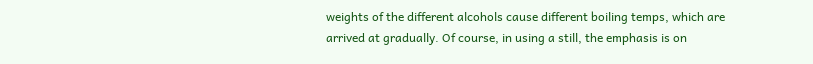weights of the different alcohols cause different boiling temps, which are arrived at gradually. Of course, in using a still, the emphasis is on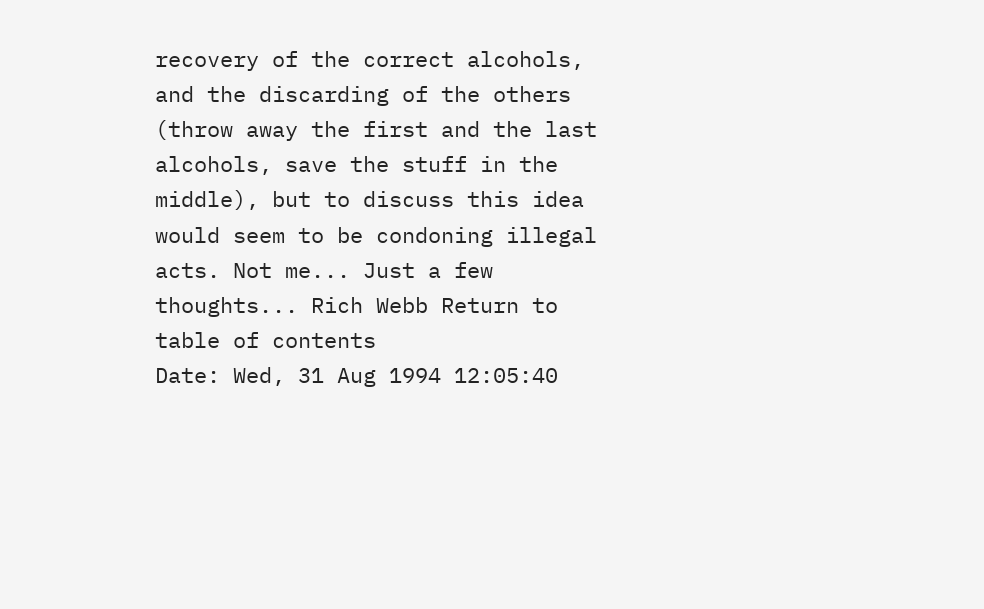recovery of the correct alcohols, and the discarding of the others (throw away the first and the last alcohols, save the stuff in the middle), but to discuss this idea would seem to be condoning illegal acts. Not me... Just a few thoughts... Rich Webb Return to table of contents
Date: Wed, 31 Aug 1994 12:05:40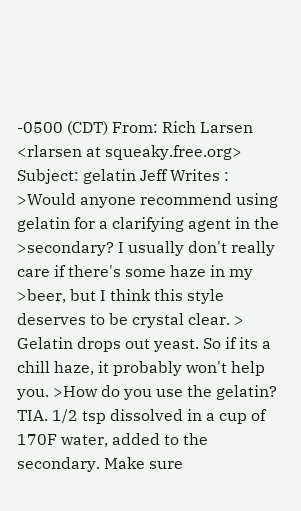-0500 (CDT) From: Rich Larsen <rlarsen at squeaky.free.org> Subject: gelatin Jeff Writes : >Would anyone recommend using gelatin for a clarifying agent in the >secondary? I usually don't really care if there's some haze in my >beer, but I think this style deserves to be crystal clear. > Gelatin drops out yeast. So if its a chill haze, it probably won't help you. >How do you use the gelatin? TIA. 1/2 tsp dissolved in a cup of 170F water, added to the secondary. Make sure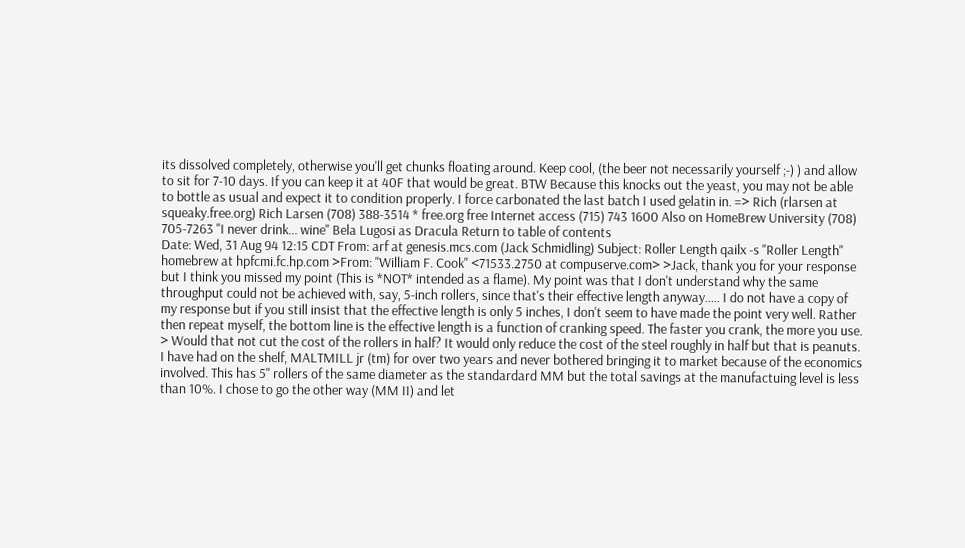its dissolved completely, otherwise you'll get chunks floating around. Keep cool, (the beer not necessarily yourself ;-) ) and allow to sit for 7-10 days. If you can keep it at 40F that would be great. BTW Because this knocks out the yeast, you may not be able to bottle as usual and expect it to condition properly. I force carbonated the last batch I used gelatin in. => Rich (rlarsen at squeaky.free.org) Rich Larsen (708) 388-3514 * free.org free Internet access (715) 743 1600 Also on HomeBrew University (708) 705-7263 "I never drink... wine" Bela Lugosi as Dracula Return to table of contents
Date: Wed, 31 Aug 94 12:15 CDT From: arf at genesis.mcs.com (Jack Schmidling) Subject: Roller Length qailx -s "Roller Length" homebrew at hpfcmi.fc.hp.com >From: "William F. Cook" <71533.2750 at compuserve.com> >Jack, thank you for your response but I think you missed my point (This is *NOT* intended as a flame). My point was that I don't understand why the same throughput could not be achieved with, say, 5-inch rollers, since that's their effective length anyway..... I do not have a copy of my response but if you still insist that the effective length is only 5 inches, I don't seem to have made the point very well. Rather then repeat myself, the bottom line is the effective length is a function of cranking speed. The faster you crank, the more you use. > Would that not cut the cost of the rollers in half? It would only reduce the cost of the steel roughly in half but that is peanuts. I have had on the shelf, MALTMILL jr (tm) for over two years and never bothered bringing it to market because of the economics involved. This has 5" rollers of the same diameter as the standardard MM but the total savings at the manufactuing level is less than 10%. I chose to go the other way (MM II) and let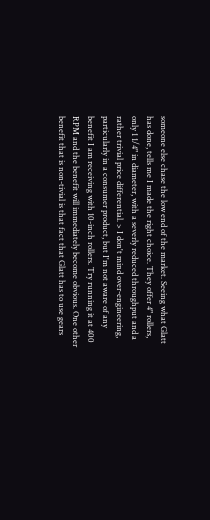someone else chase the low end of the market. Seeing what Glatt has done, tells me I made the right choice. They offer 4" rollers, only 1 1/4" in diameter, with a severly reduced throughput and a rather trivial price differential. > I don't mind over-engineering, particularly in a consumer product, but I'm not aware of any benefit I am receiving with 10-inch rollers. Try running it at 400 RPM and the benefit will immediately become obvious. One other benefit that is non-tivial is that fact that Glatt has to use gears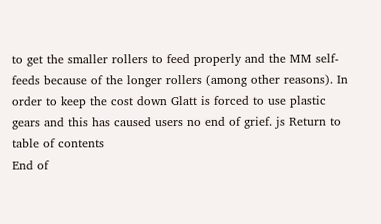to get the smaller rollers to feed properly and the MM self-feeds because of the longer rollers (among other reasons). In order to keep the cost down Glatt is forced to use plastic gears and this has caused users no end of grief. js Return to table of contents
End of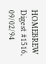HOMEBREW Digest #1516, 09/02/94